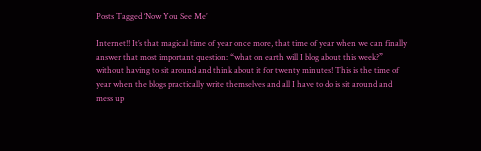Posts Tagged ‘Now You See Me’

Internet!! It’s that magical time of year once more, that time of year when we can finally answer that most important question: “what on earth will I blog about this week?” without having to sit around and think about it for twenty minutes! This is the time of year when the blogs practically write themselves and all I have to do is sit around and mess up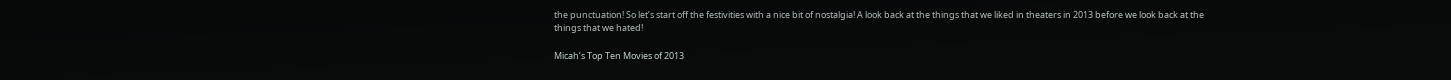the punctuation! So let’s start off the festivities with a nice bit of nostalgia! A look back at the things that we liked in theaters in 2013 before we look back at the things that we hated!

Micah’s Top Ten Movies of 2013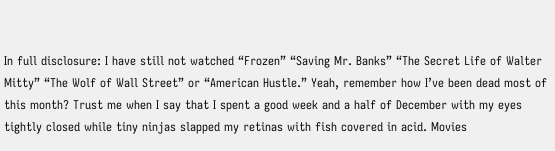In full disclosure: I have still not watched “Frozen” “Saving Mr. Banks” “The Secret Life of Walter Mitty” “The Wolf of Wall Street” or “American Hustle.” Yeah, remember how I’ve been dead most of this month? Trust me when I say that I spent a good week and a half of December with my eyes tightly closed while tiny ninjas slapped my retinas with fish covered in acid. Movies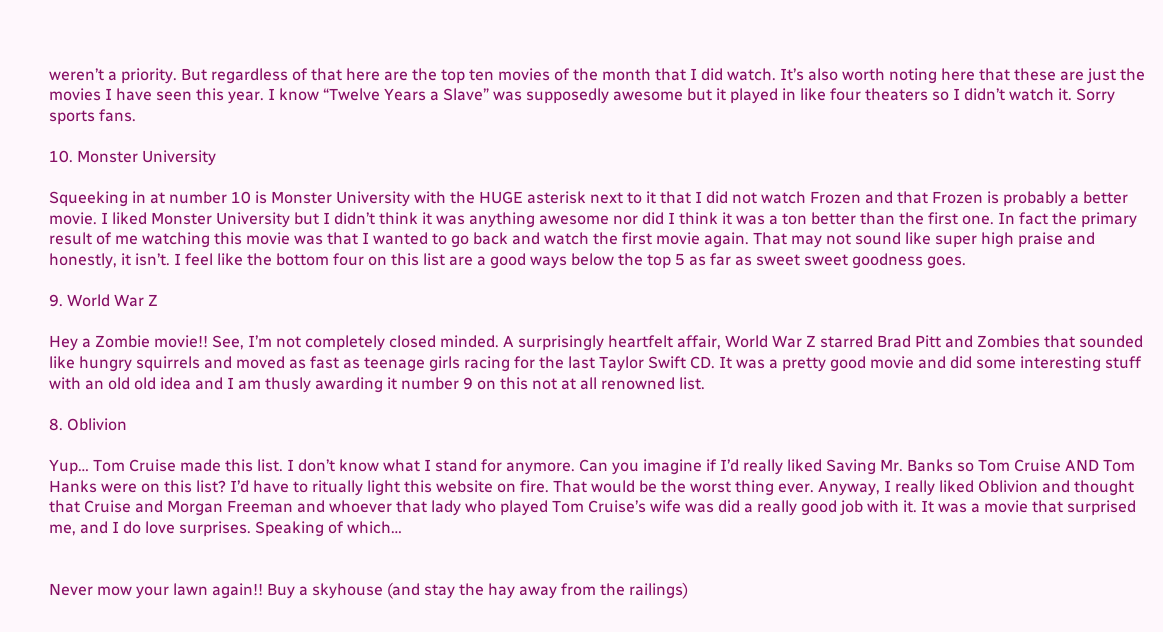weren’t a priority. But regardless of that here are the top ten movies of the month that I did watch. It’s also worth noting here that these are just the movies I have seen this year. I know “Twelve Years a Slave” was supposedly awesome but it played in like four theaters so I didn’t watch it. Sorry sports fans.

10. Monster University

Squeeking in at number 10 is Monster University with the HUGE asterisk next to it that I did not watch Frozen and that Frozen is probably a better movie. I liked Monster University but I didn’t think it was anything awesome nor did I think it was a ton better than the first one. In fact the primary result of me watching this movie was that I wanted to go back and watch the first movie again. That may not sound like super high praise and honestly, it isn’t. I feel like the bottom four on this list are a good ways below the top 5 as far as sweet sweet goodness goes.

9. World War Z

Hey a Zombie movie!! See, I’m not completely closed minded. A surprisingly heartfelt affair, World War Z starred Brad Pitt and Zombies that sounded like hungry squirrels and moved as fast as teenage girls racing for the last Taylor Swift CD. It was a pretty good movie and did some interesting stuff with an old old idea and I am thusly awarding it number 9 on this not at all renowned list.

8. Oblivion

Yup… Tom Cruise made this list. I don’t know what I stand for anymore. Can you imagine if I’d really liked Saving Mr. Banks so Tom Cruise AND Tom Hanks were on this list? I’d have to ritually light this website on fire. That would be the worst thing ever. Anyway, I really liked Oblivion and thought that Cruise and Morgan Freeman and whoever that lady who played Tom Cruise’s wife was did a really good job with it. It was a movie that surprised me, and I do love surprises. Speaking of which…


Never mow your lawn again!! Buy a skyhouse (and stay the hay away from the railings)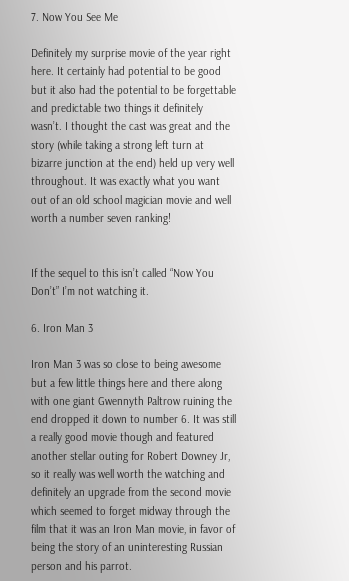7. Now You See Me

Definitely my surprise movie of the year right here. It certainly had potential to be good but it also had the potential to be forgettable and predictable two things it definitely wasn’t. I thought the cast was great and the story (while taking a strong left turn at bizarre junction at the end) held up very well throughout. It was exactly what you want out of an old school magician movie and well worth a number seven ranking!


If the sequel to this isn’t called “Now You Don’t” I’m not watching it.

6. Iron Man 3

Iron Man 3 was so close to being awesome but a few little things here and there along with one giant Gwennyth Paltrow ruining the end dropped it down to number 6. It was still a really good movie though and featured another stellar outing for Robert Downey Jr, so it really was well worth the watching and definitely an upgrade from the second movie which seemed to forget midway through the film that it was an Iron Man movie, in favor of being the story of an uninteresting Russian person and his parrot.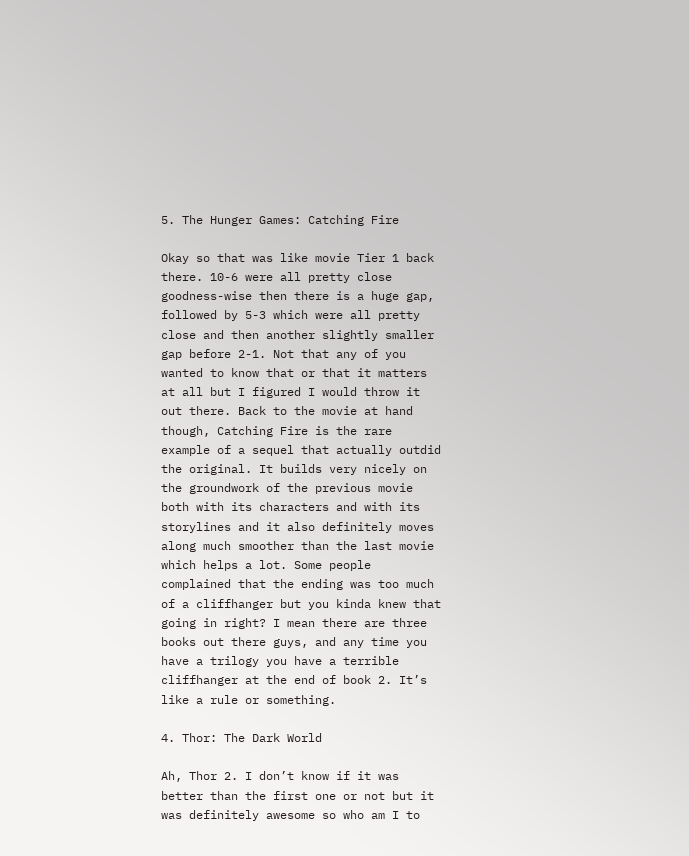5. The Hunger Games: Catching Fire

Okay so that was like movie Tier 1 back there. 10-6 were all pretty close goodness-wise then there is a huge gap, followed by 5-3 which were all pretty close and then another slightly smaller gap before 2-1. Not that any of you wanted to know that or that it matters at all but I figured I would throw it out there. Back to the movie at hand though, Catching Fire is the rare example of a sequel that actually outdid the original. It builds very nicely on the groundwork of the previous movie both with its characters and with its storylines and it also definitely moves along much smoother than the last movie which helps a lot. Some people complained that the ending was too much of a cliffhanger but you kinda knew that going in right? I mean there are three books out there guys, and any time you have a trilogy you have a terrible cliffhanger at the end of book 2. It’s like a rule or something.

4. Thor: The Dark World

Ah, Thor 2. I don’t know if it was better than the first one or not but it was definitely awesome so who am I to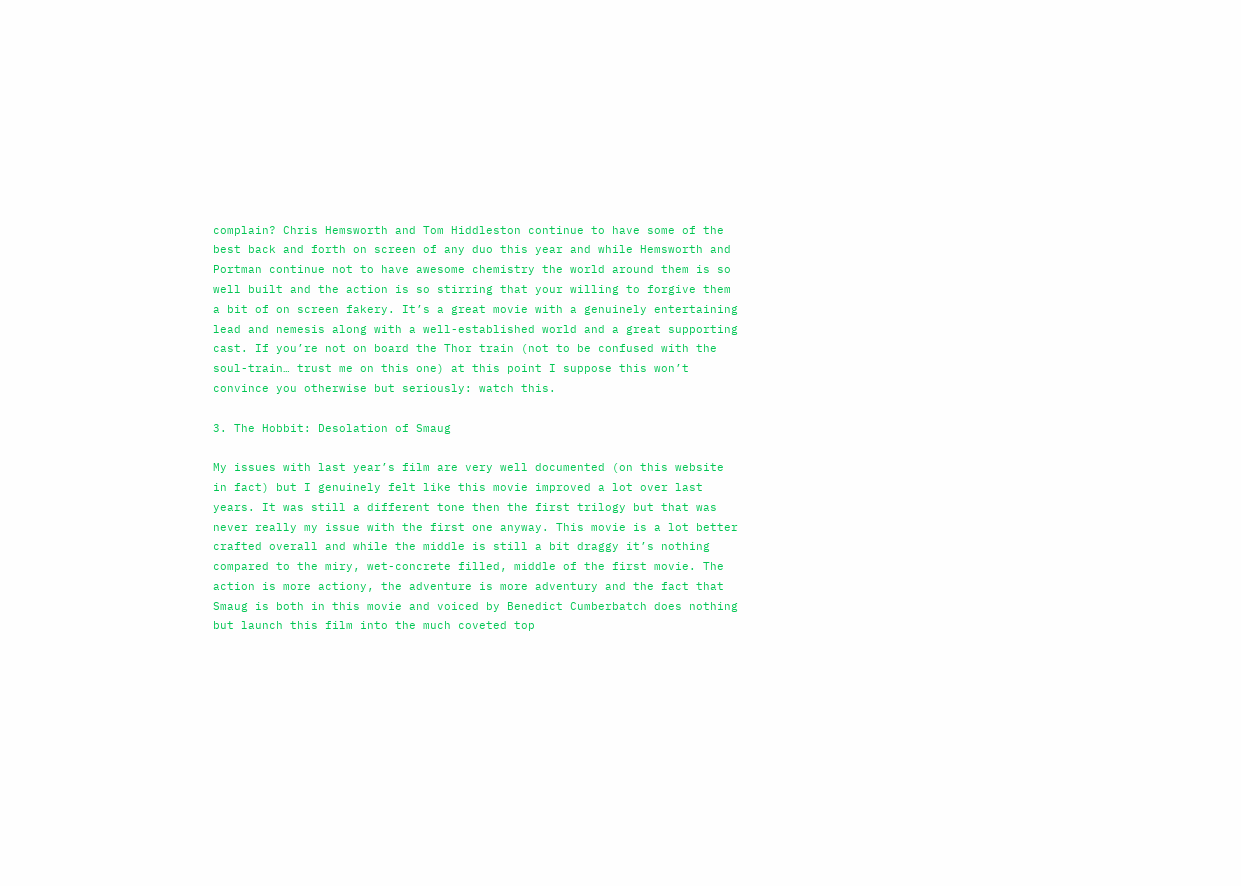complain? Chris Hemsworth and Tom Hiddleston continue to have some of the best back and forth on screen of any duo this year and while Hemsworth and Portman continue not to have awesome chemistry the world around them is so well built and the action is so stirring that your willing to forgive them a bit of on screen fakery. It’s a great movie with a genuinely entertaining lead and nemesis along with a well-established world and a great supporting cast. If you’re not on board the Thor train (not to be confused with the soul-train… trust me on this one) at this point I suppose this won’t convince you otherwise but seriously: watch this.

3. The Hobbit: Desolation of Smaug

My issues with last year’s film are very well documented (on this website in fact) but I genuinely felt like this movie improved a lot over last years. It was still a different tone then the first trilogy but that was never really my issue with the first one anyway. This movie is a lot better crafted overall and while the middle is still a bit draggy it’s nothing compared to the miry, wet-concrete filled, middle of the first movie. The action is more actiony, the adventure is more adventury and the fact that Smaug is both in this movie and voiced by Benedict Cumberbatch does nothing but launch this film into the much coveted top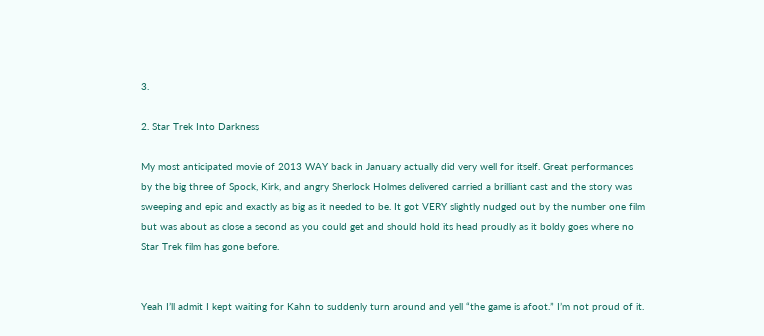3.

2. Star Trek Into Darkness

My most anticipated movie of 2013 WAY back in January actually did very well for itself. Great performances by the big three of Spock, Kirk, and angry Sherlock Holmes delivered carried a brilliant cast and the story was sweeping and epic and exactly as big as it needed to be. It got VERY slightly nudged out by the number one film but was about as close a second as you could get and should hold its head proudly as it boldy goes where no Star Trek film has gone before.


Yeah I’ll admit I kept waiting for Kahn to suddenly turn around and yell “the game is afoot.” I’m not proud of it.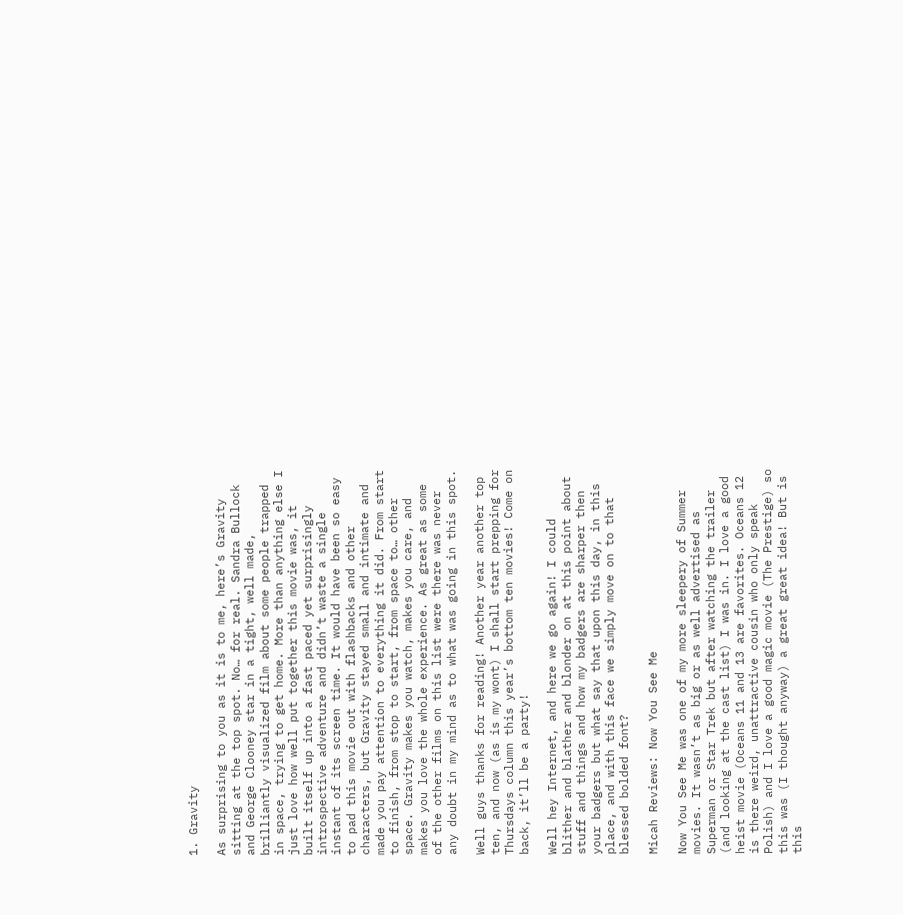1. Gravity

As surprising to you as it is to me, here’s Gravity sitting at the top spot. No… for real. Sandra Bullock and George Clooney star in a tight, well made, brilliantly visualized film about some people trapped in space, trying to get home. More than anything else I just love how well put together this movie was, it built itself up into a fast paced yet surprisingly introspective adventure and didn’t waste a single instant of its screen time. It would have been so easy to pad this movie out with flashbacks and other characters, but Gravity stayed small and intimate and made you pay attention to everything it did. From start to finish, from stop to start, from space to… other space. Gravity makes you watch, makes you care, and makes you love the whole experience. As great as some of the other films on this list were there was never any doubt in my mind as to what was going in this spot.

Well guys thanks for reading! Another year another top ten, and now (as is my wont) I shall start prepping for Thursdays column this year’s bottom ten movies! Come on back, it’ll be a party!

Well hey Internet, and here we go again! I could blither and blather and blonder on at this point about stuff and things and how my badgers are sharper then your badgers but what say that upon this day, in this place, and with this face we simply move on to that blessed bolded font?

Micah Reviews: Now You See Me

Now You See Me was one of my more sleepery of Summer movies. It wasn’t as big or as well advertised as Superman or Star Trek but after watching the trailer (and looking at the cast list) I was in. I love a good heist movie (Oceans 11 and 13 are favorites. Oceans 12 is there weird, unattractive cousin who only speak Polish) and I love a good magic movie (The Prestige) so this was (I thought anyway) a great great idea! But is this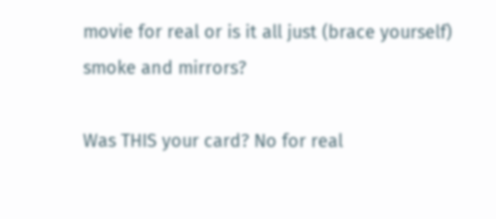movie for real or is it all just (brace yourself) smoke and mirrors?

Was THIS your card? No for real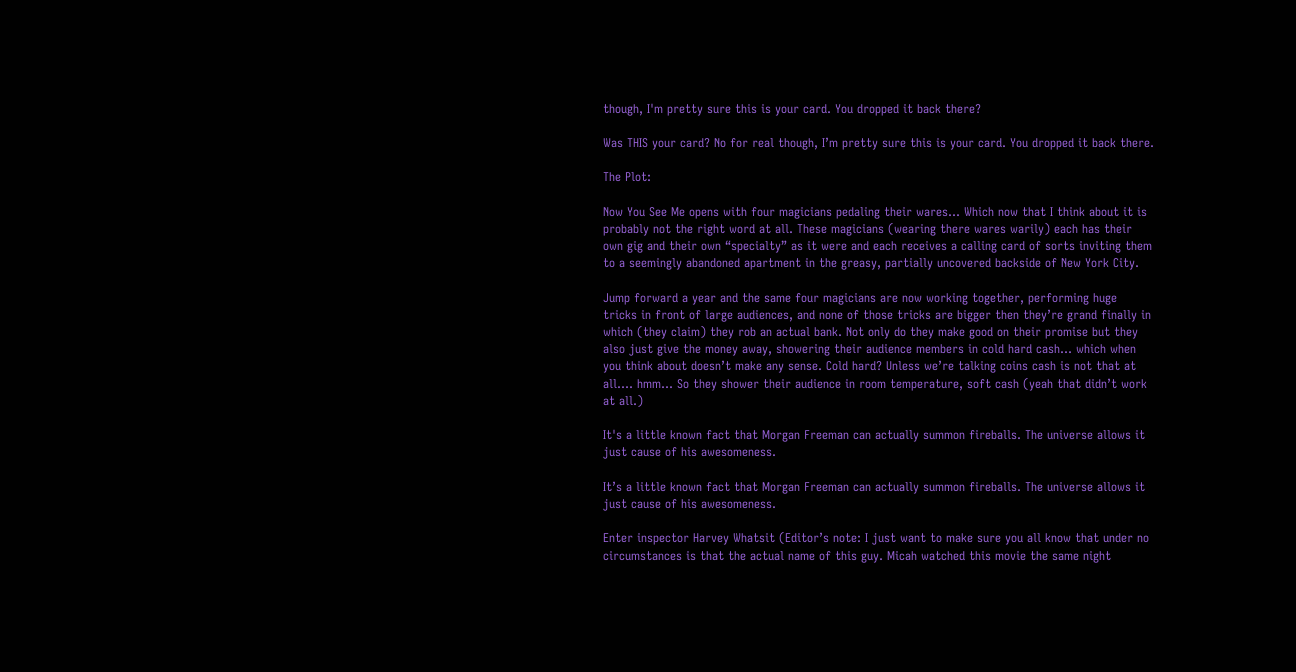though, I'm pretty sure this is your card. You dropped it back there?

Was THIS your card? No for real though, I’m pretty sure this is your card. You dropped it back there.

The Plot:

Now You See Me opens with four magicians pedaling their wares… Which now that I think about it is probably not the right word at all. These magicians (wearing there wares warily) each has their own gig and their own “specialty” as it were and each receives a calling card of sorts inviting them to a seemingly abandoned apartment in the greasy, partially uncovered backside of New York City.

Jump forward a year and the same four magicians are now working together, performing huge tricks in front of large audiences, and none of those tricks are bigger then they’re grand finally in which (they claim) they rob an actual bank. Not only do they make good on their promise but they also just give the money away, showering their audience members in cold hard cash… which when you think about doesn’t make any sense. Cold hard? Unless we’re talking coins cash is not that at all…. hmm… So they shower their audience in room temperature, soft cash (yeah that didn’t work at all.)

It's a little known fact that Morgan Freeman can actually summon fireballs. The universe allows it just cause of his awesomeness.

It’s a little known fact that Morgan Freeman can actually summon fireballs. The universe allows it just cause of his awesomeness.

Enter inspector Harvey Whatsit (Editor’s note: I just want to make sure you all know that under no circumstances is that the actual name of this guy. Micah watched this movie the same night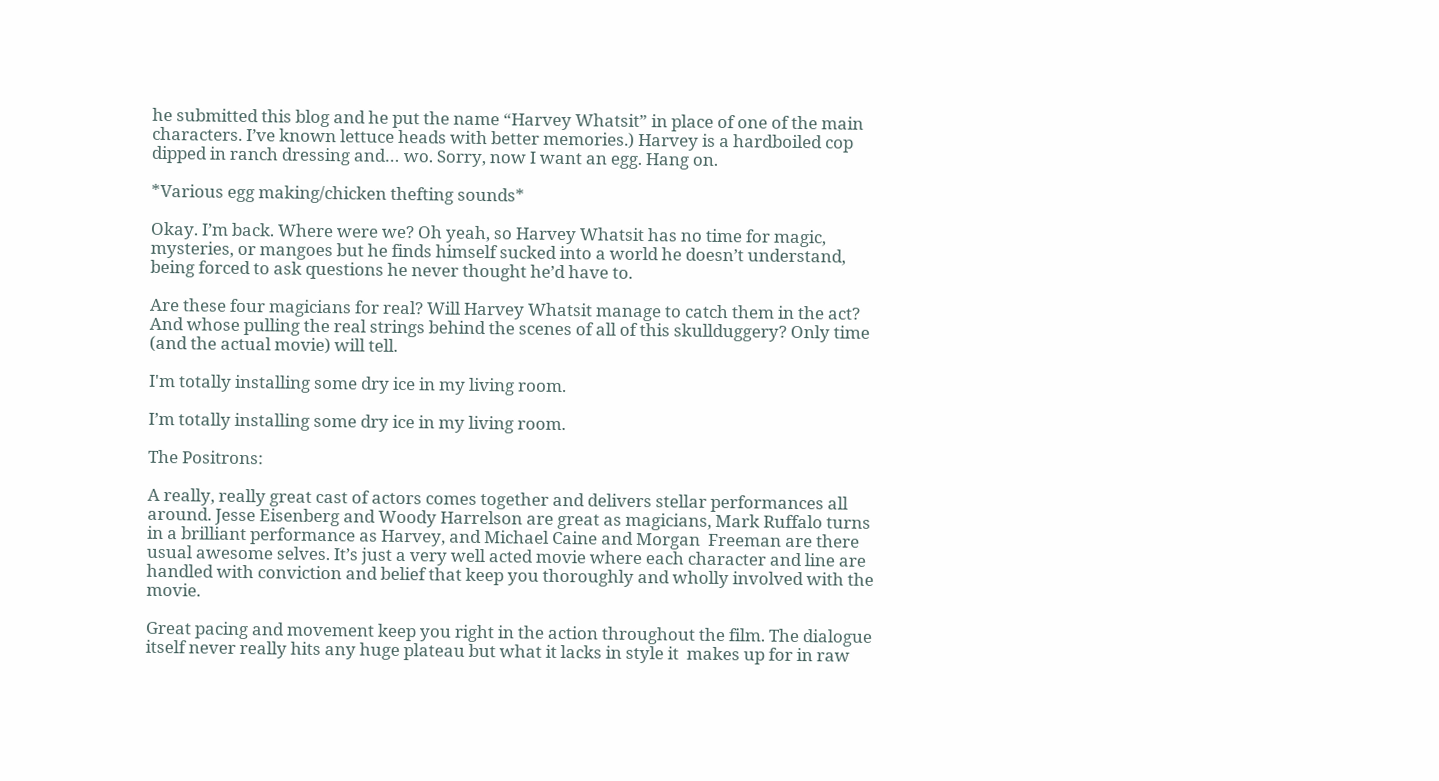he submitted this blog and he put the name “Harvey Whatsit” in place of one of the main characters. I’ve known lettuce heads with better memories.) Harvey is a hardboiled cop dipped in ranch dressing and… wo. Sorry, now I want an egg. Hang on.

*Various egg making/chicken thefting sounds*

Okay. I’m back. Where were we? Oh yeah, so Harvey Whatsit has no time for magic, mysteries, or mangoes but he finds himself sucked into a world he doesn’t understand, being forced to ask questions he never thought he’d have to.

Are these four magicians for real? Will Harvey Whatsit manage to catch them in the act? And whose pulling the real strings behind the scenes of all of this skullduggery? Only time (and the actual movie) will tell.

I'm totally installing some dry ice in my living room.

I’m totally installing some dry ice in my living room.

The Positrons:

A really, really great cast of actors comes together and delivers stellar performances all around. Jesse Eisenberg and Woody Harrelson are great as magicians, Mark Ruffalo turns in a brilliant performance as Harvey, and Michael Caine and Morgan  Freeman are there usual awesome selves. It’s just a very well acted movie where each character and line are handled with conviction and belief that keep you thoroughly and wholly involved with the movie.

Great pacing and movement keep you right in the action throughout the film. The dialogue itself never really hits any huge plateau but what it lacks in style it  makes up for in raw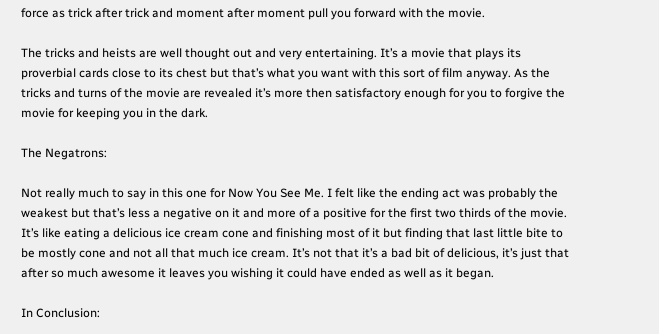force as trick after trick and moment after moment pull you forward with the movie.

The tricks and heists are well thought out and very entertaining. It’s a movie that plays its proverbial cards close to its chest but that’s what you want with this sort of film anyway. As the tricks and turns of the movie are revealed it’s more then satisfactory enough for you to forgive the movie for keeping you in the dark.

The Negatrons:

Not really much to say in this one for Now You See Me. I felt like the ending act was probably the weakest but that’s less a negative on it and more of a positive for the first two thirds of the movie. It’s like eating a delicious ice cream cone and finishing most of it but finding that last little bite to be mostly cone and not all that much ice cream. It’s not that it’s a bad bit of delicious, it’s just that after so much awesome it leaves you wishing it could have ended as well as it began.

In Conclusion: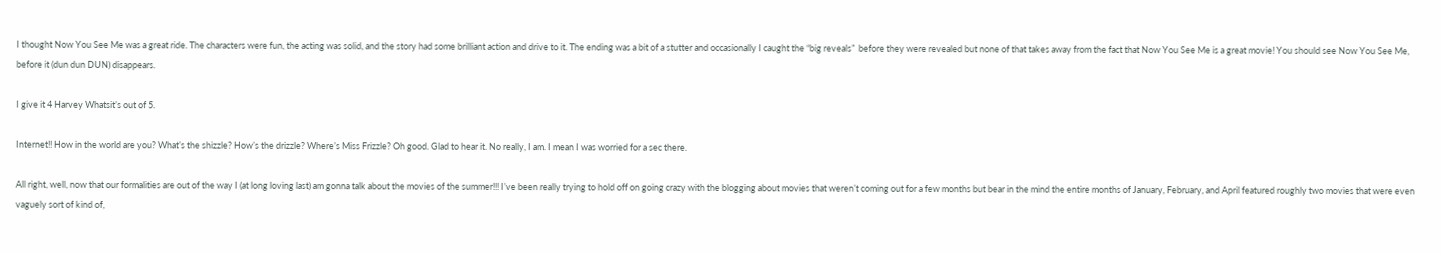I thought Now You See Me was a great ride. The characters were fun, the acting was solid, and the story had some brilliant action and drive to it. The ending was a bit of a stutter and occasionally I caught the “big reveals”  before they were revealed but none of that takes away from the fact that Now You See Me is a great movie! You should see Now You See Me, before it (dun dun DUN) disappears.

I give it 4 Harvey Whatsit’s out of 5.

Internet!! How in the world are you? What’s the shizzle? How’s the drizzle? Where’s Miss Frizzle? Oh good. Glad to hear it. No really, I am. I mean I was worried for a sec there.

All right, well, now that our formalities are out of the way I (at long loving last) am gonna talk about the movies of the summer!!! I’ve been really trying to hold off on going crazy with the blogging about movies that weren’t coming out for a few months but bear in the mind the entire months of January, February, and April featured roughly two movies that were even vaguely sort of kind of,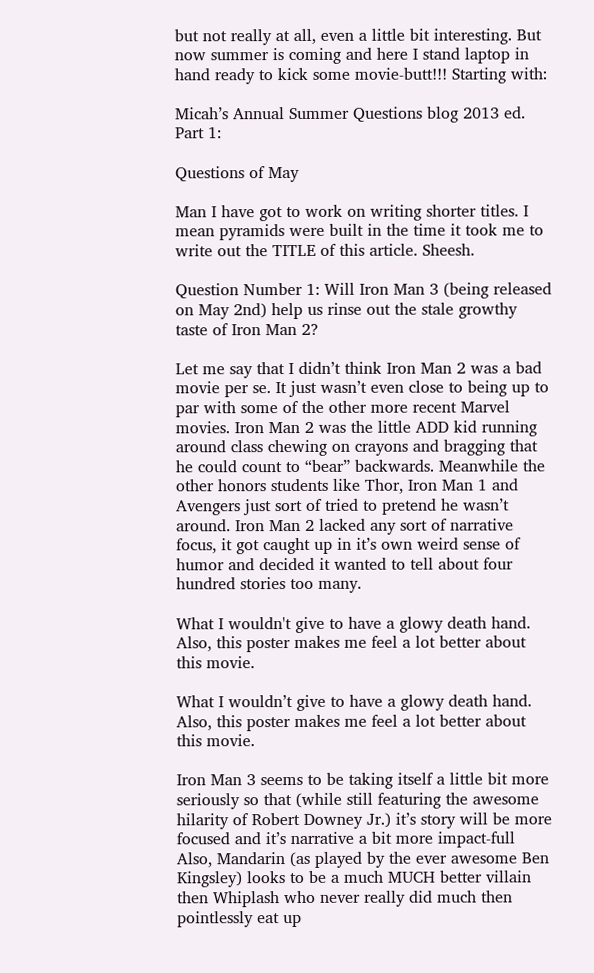but not really at all, even a little bit interesting. But now summer is coming and here I stand laptop in hand ready to kick some movie-butt!!! Starting with:

Micah’s Annual Summer Questions blog 2013 ed. Part 1:

Questions of May

Man I have got to work on writing shorter titles. I mean pyramids were built in the time it took me to write out the TITLE of this article. Sheesh.

Question Number 1: Will Iron Man 3 (being released on May 2nd) help us rinse out the stale growthy taste of Iron Man 2?

Let me say that I didn’t think Iron Man 2 was a bad movie per se. It just wasn’t even close to being up to par with some of the other more recent Marvel movies. Iron Man 2 was the little ADD kid running around class chewing on crayons and bragging that he could count to “bear” backwards. Meanwhile the other honors students like Thor, Iron Man 1 and Avengers just sort of tried to pretend he wasn’t around. Iron Man 2 lacked any sort of narrative focus, it got caught up in it’s own weird sense of humor and decided it wanted to tell about four hundred stories too many.

What I wouldn't give to have a glowy death hand. Also, this poster makes me feel a lot better about this movie.

What I wouldn’t give to have a glowy death hand. Also, this poster makes me feel a lot better about this movie.

Iron Man 3 seems to be taking itself a little bit more seriously so that (while still featuring the awesome hilarity of Robert Downey Jr.) it’s story will be more focused and it’s narrative a bit more impact-full  Also, Mandarin (as played by the ever awesome Ben Kingsley) looks to be a much MUCH better villain then Whiplash who never really did much then pointlessly eat up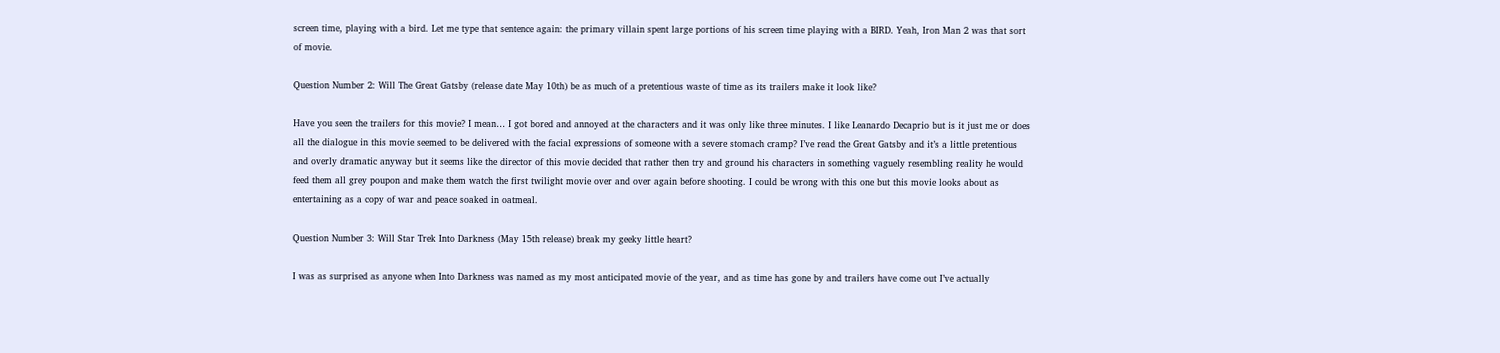screen time, playing with a bird. Let me type that sentence again: the primary villain spent large portions of his screen time playing with a BIRD. Yeah, Iron Man 2 was that sort of movie.

Question Number 2: Will The Great Gatsby (release date May 10th) be as much of a pretentious waste of time as its trailers make it look like?

Have you seen the trailers for this movie? I mean… I got bored and annoyed at the characters and it was only like three minutes. I like Leanardo Decaprio but is it just me or does all the dialogue in this movie seemed to be delivered with the facial expressions of someone with a severe stomach cramp? I’ve read the Great Gatsby and it’s a little pretentious and overly dramatic anyway but it seems like the director of this movie decided that rather then try and ground his characters in something vaguely resembling reality he would feed them all grey poupon and make them watch the first twilight movie over and over again before shooting. I could be wrong with this one but this movie looks about as entertaining as a copy of war and peace soaked in oatmeal.

Question Number 3: Will Star Trek Into Darkness (May 15th release) break my geeky little heart?

I was as surprised as anyone when Into Darkness was named as my most anticipated movie of the year, and as time has gone by and trailers have come out I’ve actually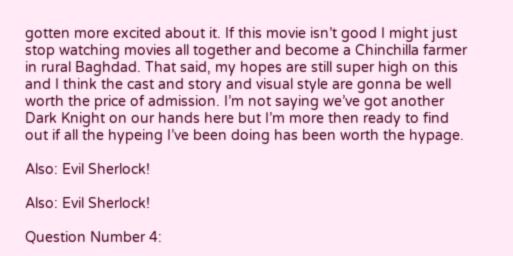gotten more excited about it. If this movie isn’t good I might just stop watching movies all together and become a Chinchilla farmer in rural Baghdad. That said, my hopes are still super high on this and I think the cast and story and visual style are gonna be well worth the price of admission. I’m not saying we’ve got another Dark Knight on our hands here but I’m more then ready to find out if all the hypeing I’ve been doing has been worth the hypage.

Also: Evil Sherlock!

Also: Evil Sherlock!

Question Number 4: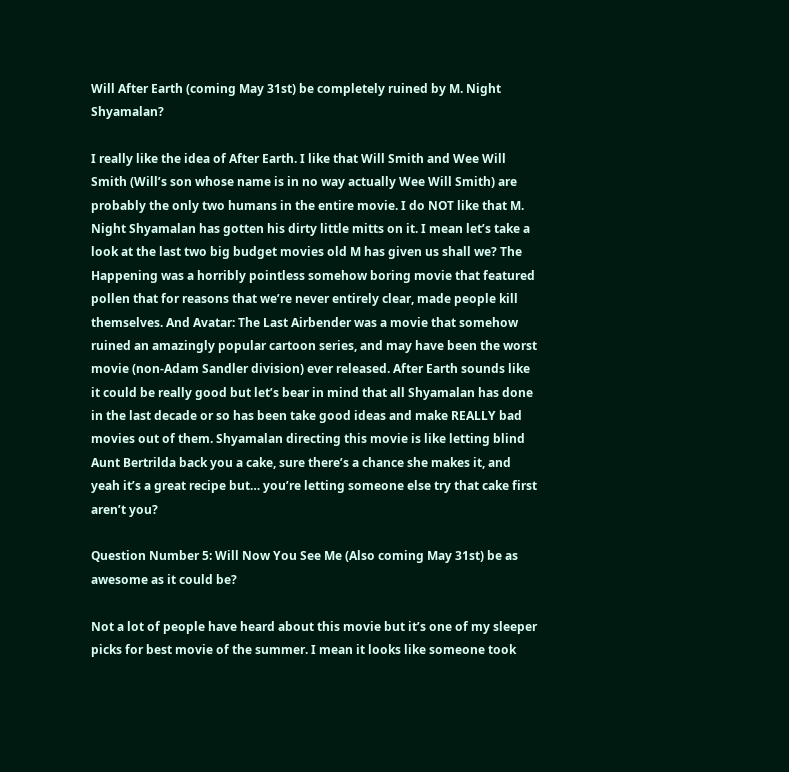Will After Earth (coming May 31st) be completely ruined by M. Night Shyamalan?

I really like the idea of After Earth. I like that Will Smith and Wee Will Smith (Will’s son whose name is in no way actually Wee Will Smith) are probably the only two humans in the entire movie. I do NOT like that M. Night Shyamalan has gotten his dirty little mitts on it. I mean let’s take a look at the last two big budget movies old M has given us shall we? The Happening was a horribly pointless somehow boring movie that featured pollen that for reasons that we’re never entirely clear, made people kill themselves. And Avatar: The Last Airbender was a movie that somehow ruined an amazingly popular cartoon series, and may have been the worst movie (non-Adam Sandler division) ever released. After Earth sounds like it could be really good but let’s bear in mind that all Shyamalan has done in the last decade or so has been take good ideas and make REALLY bad movies out of them. Shyamalan directing this movie is like letting blind Aunt Bertrilda back you a cake, sure there’s a chance she makes it, and yeah it’s a great recipe but… you’re letting someone else try that cake first aren’t you?

Question Number 5: Will Now You See Me (Also coming May 31st) be as awesome as it could be?

Not a lot of people have heard about this movie but it’s one of my sleeper picks for best movie of the summer. I mean it looks like someone took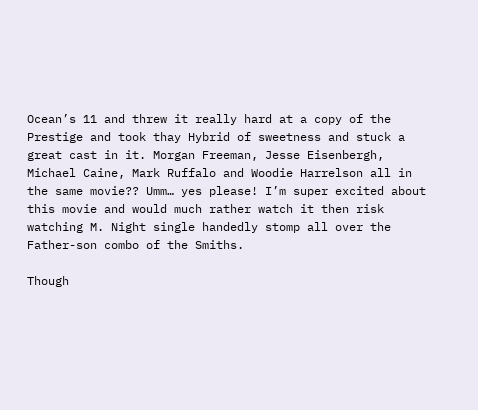Ocean’s 11 and threw it really hard at a copy of the Prestige and took thay Hybrid of sweetness and stuck a great cast in it. Morgan Freeman, Jesse Eisenbergh, Michael Caine, Mark Ruffalo and Woodie Harrelson all in the same movie?? Umm… yes please! I’m super excited about this movie and would much rather watch it then risk watching M. Night single handedly stomp all over the Father-son combo of the Smiths.

Though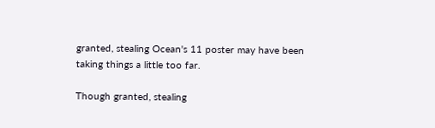granted, stealing Ocean's 11 poster may have been taking things a little too far.

Though granted, stealing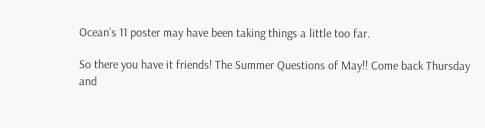Ocean’s 11 poster may have been taking things a little too far.

So there you have it friends! The Summer Questions of May!! Come back Thursday and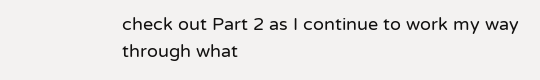check out Part 2 as I continue to work my way through what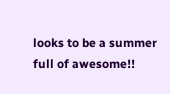looks to be a summer full of awesome!!